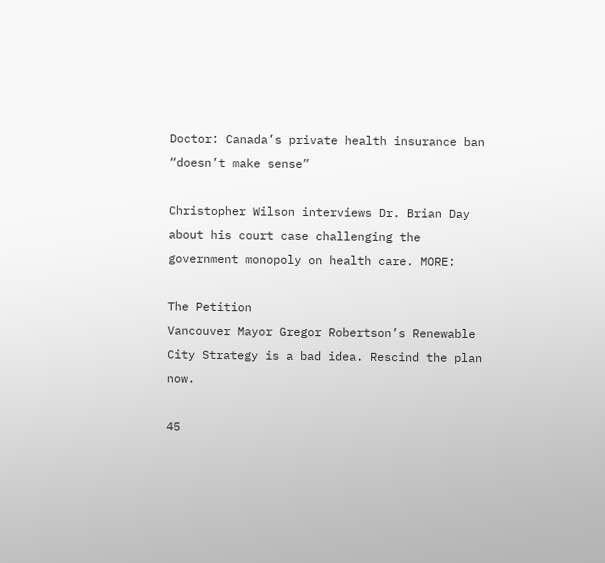Doctor: Canada’s private health insurance ban “doesn’t make sense”

Christopher Wilson interviews Dr. Brian Day about his court case challenging the government monopoly on health care. MORE:

The Petition
Vancouver Mayor Gregor Robertson’s Renewable City Strategy is a bad idea. Rescind the plan now.

45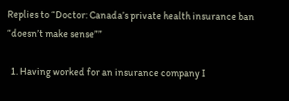Replies to “Doctor: Canada’s private health insurance ban “doesn’t make sense””

  1. Having worked for an insurance company I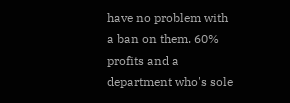have no problem with a ban on them. 60% profits and a department who's sole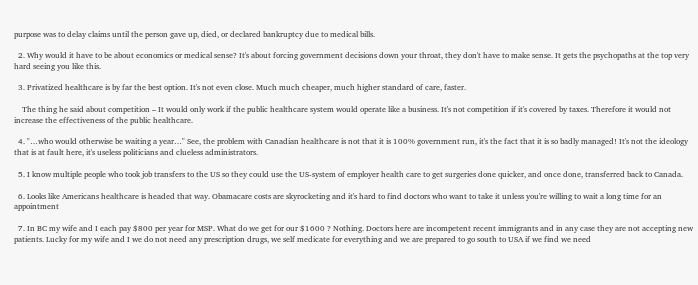purpose was to delay claims until the person gave up, died, or declared bankruptcy due to medical bills.

  2. Why would it have to be about economics or medical sense? It's about forcing government decisions down your throat, they don't have to make sense. It gets the psychopaths at the top very hard seeing you like this.

  3. Privatized healthcare is by far the best option. It's not even close. Much much cheaper, much higher standard of care, faster.

    The thing he said about competition – It would only work if the public healthcare system would operate like a business. It's not competition if it's covered by taxes. Therefore it would not increase the effectiveness of the public healthcare.

  4. "…who would otherwise be waiting a year…" See, the problem with Canadian healthcare is not that it is 100% government run, it's the fact that it is so badly managed! It's not the ideology that is at fault here, it's useless politicians and clueless administrators.

  5. I know multiple people who took job transfers to the US so they could use the US-system of employer health care to get surgeries done quicker, and once done, transferred back to Canada.

  6. Looks like Americans healthcare is headed that way. Obamacare costs are skyrocketing and it's hard to find doctors who want to take it unless you're willing to wait a long time for an appointment

  7. In BC my wife and I each pay $800 per year for MSP. What do we get for our $1600 ? Nothing. Doctors here are incompetent recent immigrants and in any case they are not accepting new patients. Lucky for my wife and I we do not need any prescription drugs, we self medicate for everything and we are prepared to go south to USA if we find we need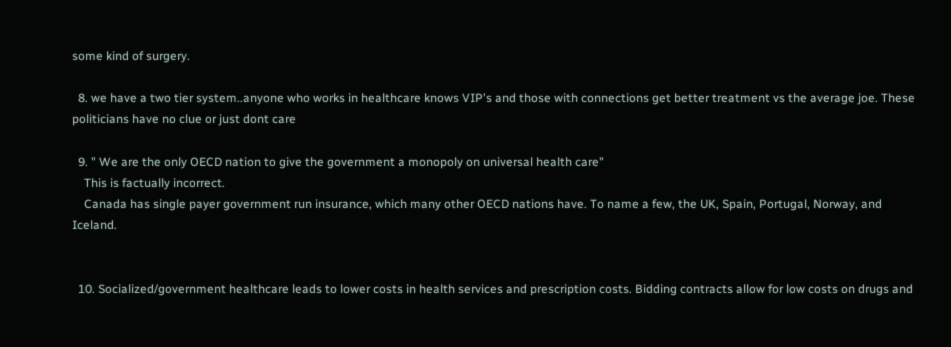some kind of surgery.

  8. we have a two tier system..anyone who works in healthcare knows VIP's and those with connections get better treatment vs the average joe. These politicians have no clue or just dont care

  9. " We are the only OECD nation to give the government a monopoly on universal health care"
    This is factually incorrect.
    Canada has single payer government run insurance, which many other OECD nations have. To name a few, the UK, Spain, Portugal, Norway, and Iceland.


  10. Socialized/government healthcare leads to lower costs in health services and prescription costs. Bidding contracts allow for low costs on drugs and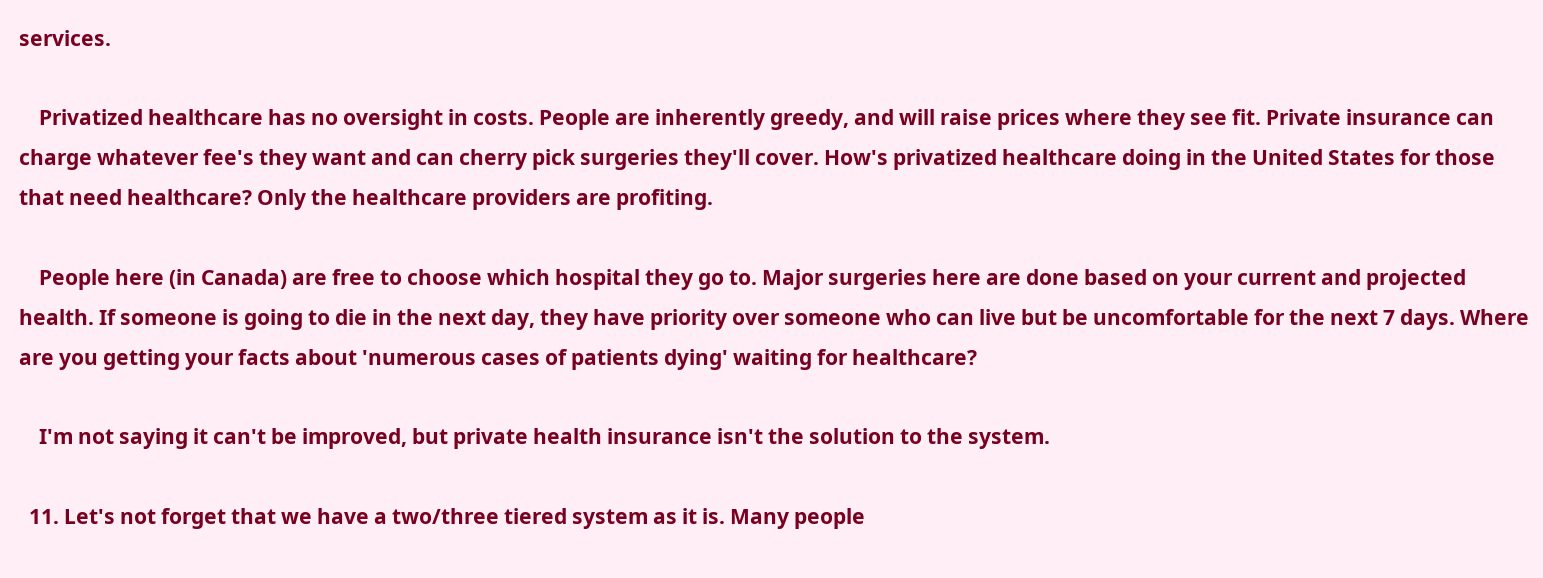services.

    Privatized healthcare has no oversight in costs. People are inherently greedy, and will raise prices where they see fit. Private insurance can charge whatever fee's they want and can cherry pick surgeries they'll cover. How's privatized healthcare doing in the United States for those that need healthcare? Only the healthcare providers are profiting.

    People here (in Canada) are free to choose which hospital they go to. Major surgeries here are done based on your current and projected health. If someone is going to die in the next day, they have priority over someone who can live but be uncomfortable for the next 7 days. Where are you getting your facts about 'numerous cases of patients dying' waiting for healthcare?

    I'm not saying it can't be improved, but private health insurance isn't the solution to the system.

  11. Let's not forget that we have a two/three tiered system as it is. Many people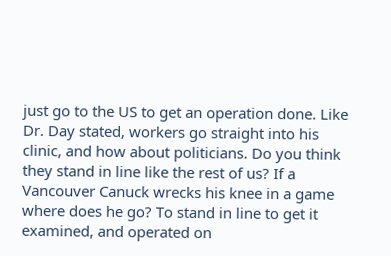just go to the US to get an operation done. Like Dr. Day stated, workers go straight into his clinic, and how about politicians. Do you think they stand in line like the rest of us? If a Vancouver Canuck wrecks his knee in a game where does he go? To stand in line to get it examined, and operated on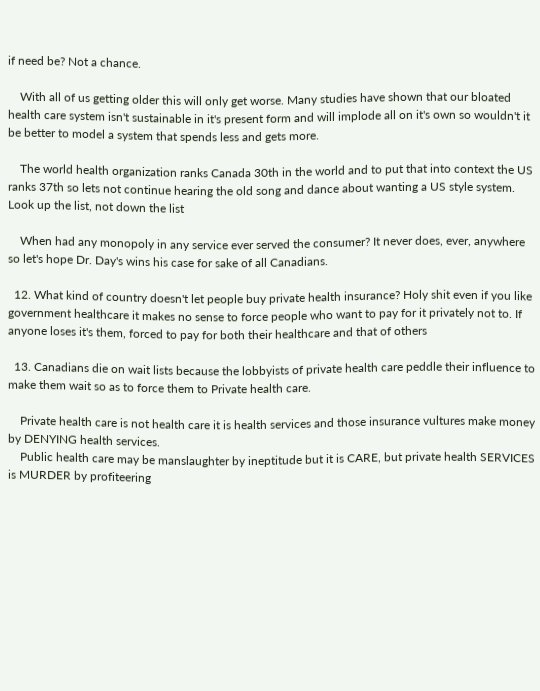if need be? Not a chance.

    With all of us getting older this will only get worse. Many studies have shown that our bloated health care system isn't sustainable in it's present form and will implode all on it's own so wouldn't it be better to model a system that spends less and gets more.

    The world health organization ranks Canada 30th in the world and to put that into context the US ranks 37th so lets not continue hearing the old song and dance about wanting a US style system. Look up the list, not down the list

    When had any monopoly in any service ever served the consumer? It never does, ever, anywhere so let's hope Dr. Day's wins his case for sake of all Canadians.

  12. What kind of country doesn't let people buy private health insurance? Holy shit even if you like government healthcare it makes no sense to force people who want to pay for it privately not to. If anyone loses it's them, forced to pay for both their healthcare and that of others

  13. Canadians die on wait lists because the lobbyists of private health care peddle their influence to make them wait so as to force them to Private health care.

    Private health care is not health care it is health services and those insurance vultures make money by DENYING health services.
    Public health care may be manslaughter by ineptitude but it is CARE, but private health SERVICES is MURDER by profiteering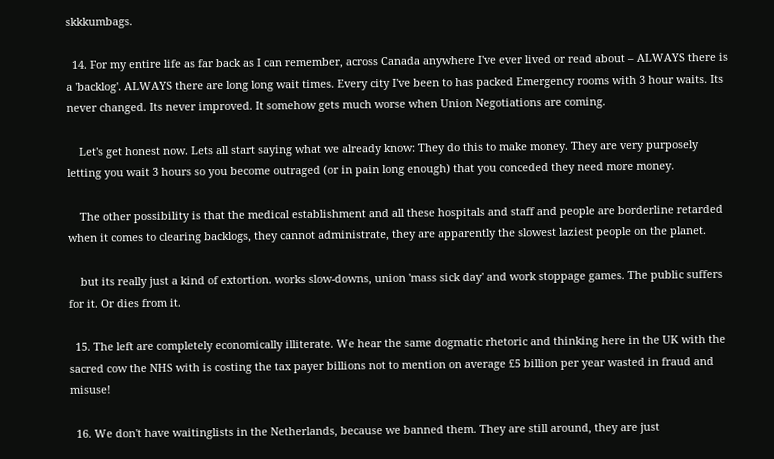skkkumbags.

  14. For my entire life as far back as I can remember, across Canada anywhere I've ever lived or read about – ALWAYS there is a 'backlog'. ALWAYS there are long long wait times. Every city I've been to has packed Emergency rooms with 3 hour waits. Its never changed. Its never improved. It somehow gets much worse when Union Negotiations are coming.

    Let's get honest now. Lets all start saying what we already know: They do this to make money. They are very purposely letting you wait 3 hours so you become outraged (or in pain long enough) that you conceded they need more money.

    The other possibility is that the medical establishment and all these hospitals and staff and people are borderline retarded when it comes to clearing backlogs, they cannot administrate, they are apparently the slowest laziest people on the planet.

    but its really just a kind of extortion. works slow-downs, union 'mass sick day' and work stoppage games. The public suffers for it. Or dies from it.

  15. The left are completely economically illiterate. We hear the same dogmatic rhetoric and thinking here in the UK with the sacred cow the NHS with is costing the tax payer billions not to mention on average £5 billion per year wasted in fraud and misuse!

  16. We don't have waitinglists in the Netherlands, because we banned them. They are still around, they are just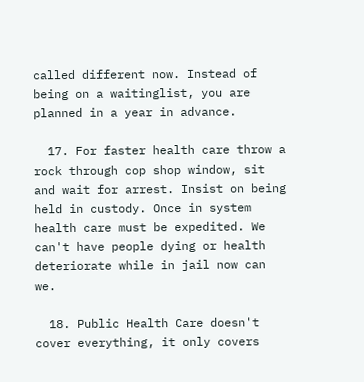called different now. Instead of being on a waitinglist, you are planned in a year in advance.

  17. For faster health care throw a rock through cop shop window, sit and wait for arrest. Insist on being held in custody. Once in system health care must be expedited. We can't have people dying or health deteriorate while in jail now can we.

  18. Public Health Care doesn't cover everything, it only covers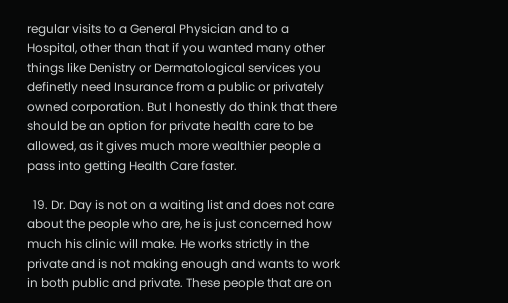regular visits to a General Physician and to a Hospital, other than that if you wanted many other things like Denistry or Dermatological services you definetly need Insurance from a public or privately owned corporation. But I honestly do think that there should be an option for private health care to be allowed, as it gives much more wealthier people a pass into getting Health Care faster.

  19. Dr. Day is not on a waiting list and does not care about the people who are, he is just concerned how much his clinic will make. He works strictly in the private and is not making enough and wants to work in both public and private. These people that are on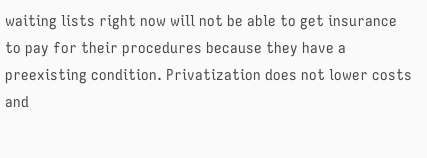waiting lists right now will not be able to get insurance to pay for their procedures because they have a preexisting condition. Privatization does not lower costs and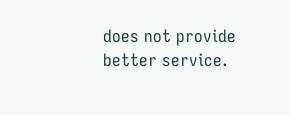does not provide better service.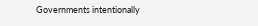Governments intentionally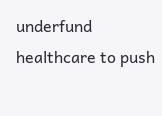underfund healthcare to push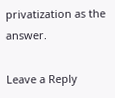privatization as the answer.

Leave a Reply